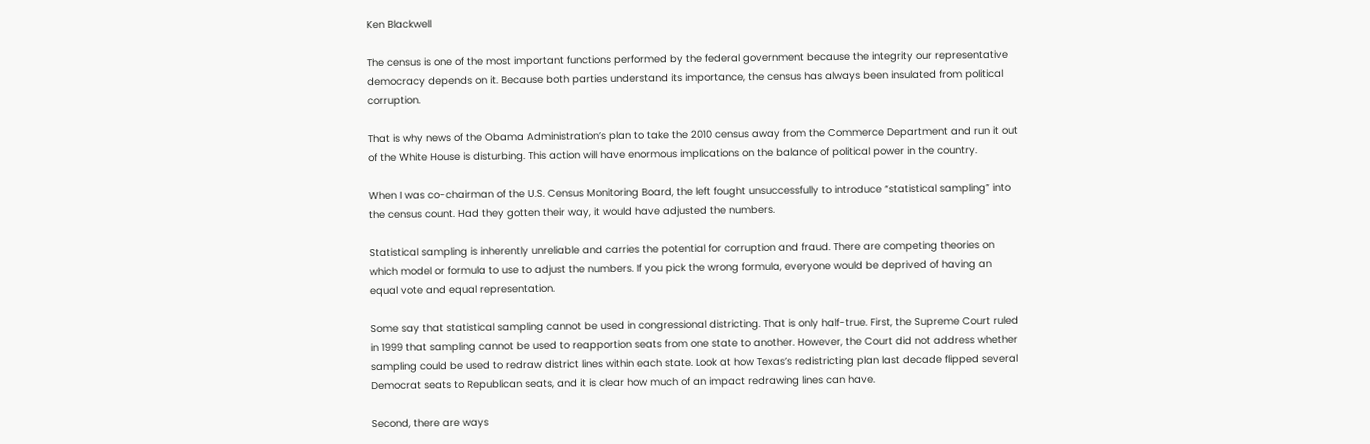Ken Blackwell

The census is one of the most important functions performed by the federal government because the integrity our representative democracy depends on it. Because both parties understand its importance, the census has always been insulated from political corruption.

That is why news of the Obama Administration’s plan to take the 2010 census away from the Commerce Department and run it out of the White House is disturbing. This action will have enormous implications on the balance of political power in the country.

When I was co-chairman of the U.S. Census Monitoring Board, the left fought unsuccessfully to introduce “statistical sampling” into the census count. Had they gotten their way, it would have adjusted the numbers.

Statistical sampling is inherently unreliable and carries the potential for corruption and fraud. There are competing theories on which model or formula to use to adjust the numbers. If you pick the wrong formula, everyone would be deprived of having an equal vote and equal representation.

Some say that statistical sampling cannot be used in congressional districting. That is only half-true. First, the Supreme Court ruled in 1999 that sampling cannot be used to reapportion seats from one state to another. However, the Court did not address whether sampling could be used to redraw district lines within each state. Look at how Texas’s redistricting plan last decade flipped several Democrat seats to Republican seats, and it is clear how much of an impact redrawing lines can have.

Second, there are ways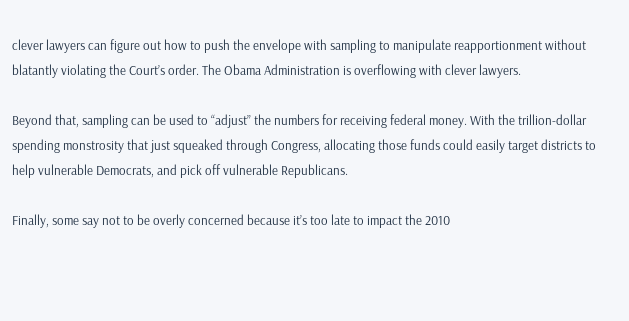clever lawyers can figure out how to push the envelope with sampling to manipulate reapportionment without blatantly violating the Court’s order. The Obama Administration is overflowing with clever lawyers.

Beyond that, sampling can be used to “adjust” the numbers for receiving federal money. With the trillion-dollar spending monstrosity that just squeaked through Congress, allocating those funds could easily target districts to help vulnerable Democrats, and pick off vulnerable Republicans.

Finally, some say not to be overly concerned because it’s too late to impact the 2010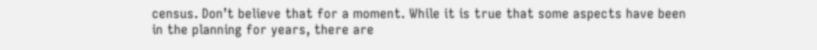census. Don’t believe that for a moment. While it is true that some aspects have been in the planning for years, there are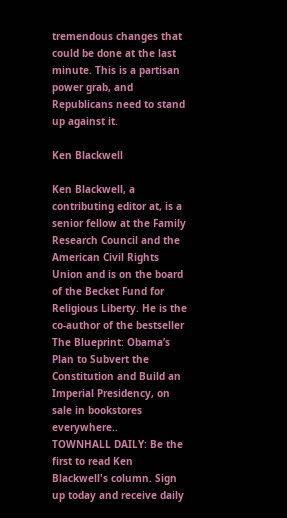tremendous changes that could be done at the last minute. This is a partisan power grab, and Republicans need to stand up against it.

Ken Blackwell

Ken Blackwell, a contributing editor at, is a senior fellow at the Family Research Council and the American Civil Rights Union and is on the board of the Becket Fund for Religious Liberty. He is the co-author of the bestseller The Blueprint: Obama’s Plan to Subvert the Constitution and Build an Imperial Presidency, on sale in bookstores everywhere..
TOWNHALL DAILY: Be the first to read Ken Blackwell's column. Sign up today and receive daily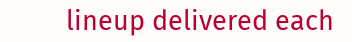lineup delivered each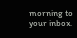morning to your inbox.